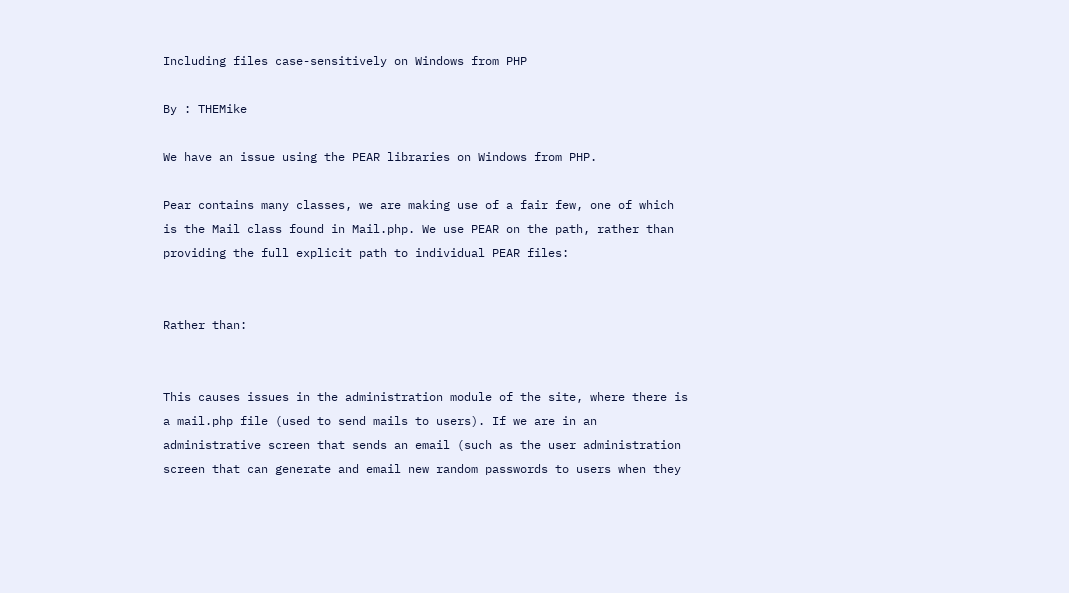Including files case-sensitively on Windows from PHP

By : THEMike

We have an issue using the PEAR libraries on Windows from PHP.

Pear contains many classes, we are making use of a fair few, one of which is the Mail class found in Mail.php. We use PEAR on the path, rather than providing the full explicit path to individual PEAR files:


Rather than:


This causes issues in the administration module of the site, where there is a mail.php file (used to send mails to users). If we are in an administrative screen that sends an email (such as the user administration screen that can generate and email new random passwords to users when they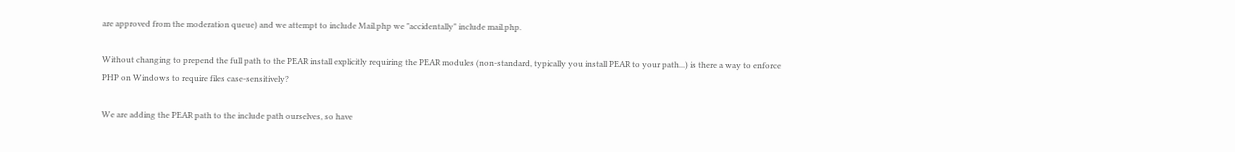are approved from the moderation queue) and we attempt to include Mail.php we "accidentally" include mail.php.

Without changing to prepend the full path to the PEAR install explicitly requiring the PEAR modules (non-standard, typically you install PEAR to your path...) is there a way to enforce PHP on Windows to require files case-sensitively?

We are adding the PEAR path to the include path ourselves, so have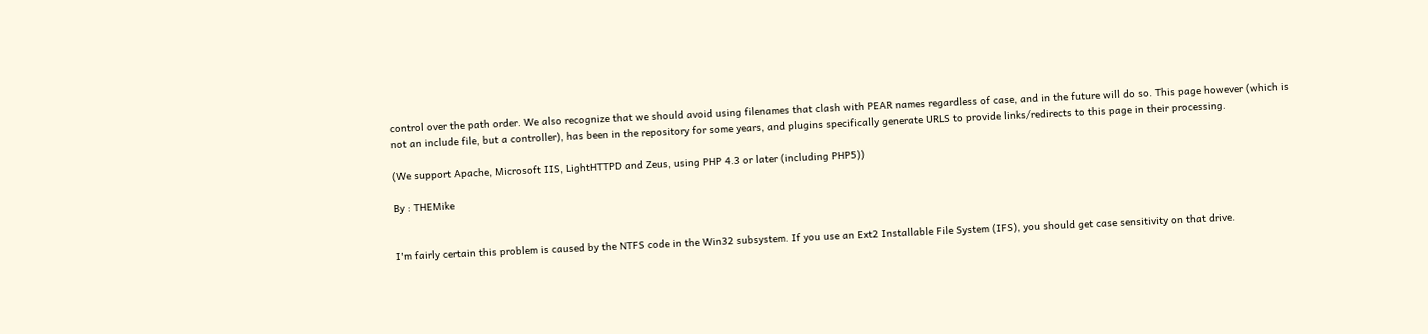control over the path order. We also recognize that we should avoid using filenames that clash with PEAR names regardless of case, and in the future will do so. This page however (which is not an include file, but a controller), has been in the repository for some years, and plugins specifically generate URLS to provide links/redirects to this page in their processing.

(We support Apache, Microsoft IIS, LightHTTPD and Zeus, using PHP 4.3 or later (including PHP5))

By : THEMike


I'm fairly certain this problem is caused by the NTFS code in the Win32 subsystem. If you use an Ext2 Installable File System (IFS), you should get case sensitivity on that drive.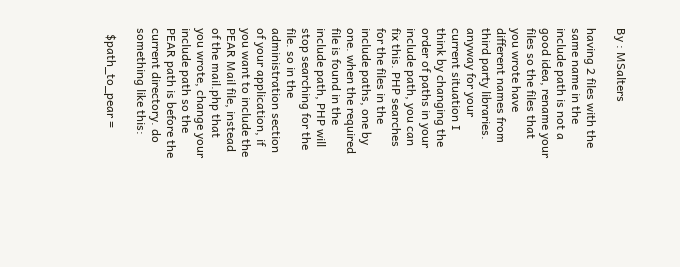By : MSalters

having 2 files with the same name in the include path is not a good idea, rename your files so the files that you wrote have different names from third party libraries. anyway for your current situation I think by changing the order of paths in your include path, you can fix this. PHP searches for the files in the include paths, one by one. when the required file is found in the include path, PHP will stop searching for the file. so in the administration section of your application, if you want to include the PEAR Mail file, instead of the mail.php that you wrote, change your include path so the PEAR path is before the current directory. do something like this:

  $path_to_pear =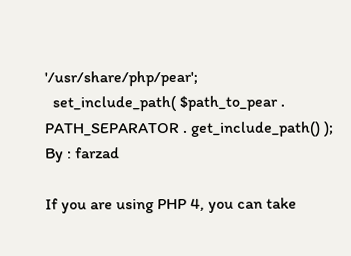'/usr/share/php/pear';
  set_include_path( $path_to_pear . PATH_SEPARATOR . get_include_path() );
By : farzad

If you are using PHP 4, you can take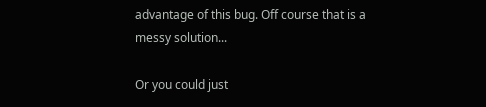advantage of this bug. Off course that is a messy solution...

Or you could just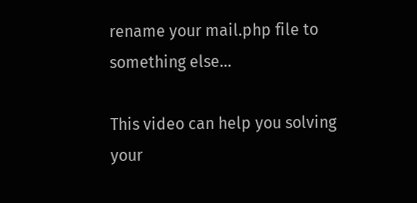rename your mail.php file to something else...

This video can help you solving your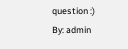question :)
By: admin